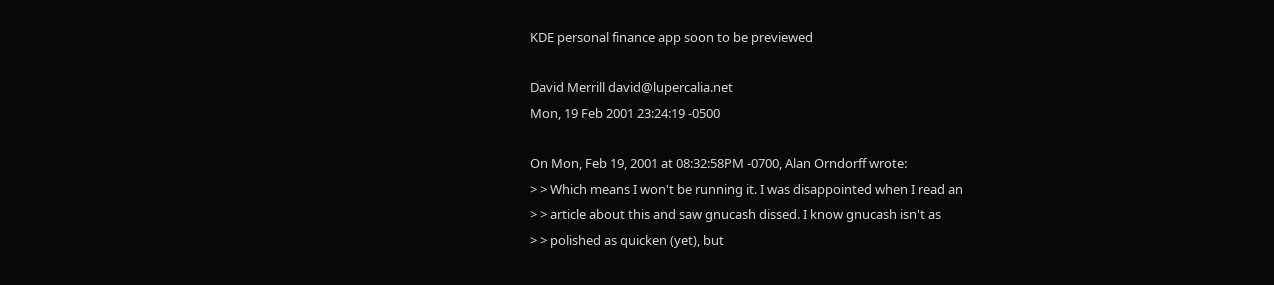KDE personal finance app soon to be previewed

David Merrill david@lupercalia.net
Mon, 19 Feb 2001 23:24:19 -0500

On Mon, Feb 19, 2001 at 08:32:58PM -0700, Alan Orndorff wrote:
> > Which means I won't be running it. I was disappointed when I read an
> > article about this and saw gnucash dissed. I know gnucash isn't as
> > polished as quicken (yet), but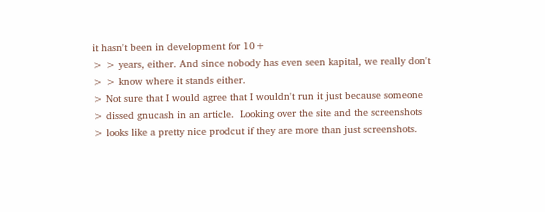it hasn't been in development for 10+
> > years, either. And since nobody has even seen kapital, we really don't
> > know where it stands either.
> Not sure that I would agree that I wouldn't run it just because someone
> dissed gnucash in an article.  Looking over the site and the screenshots
> looks like a pretty nice prodcut if they are more than just screenshots.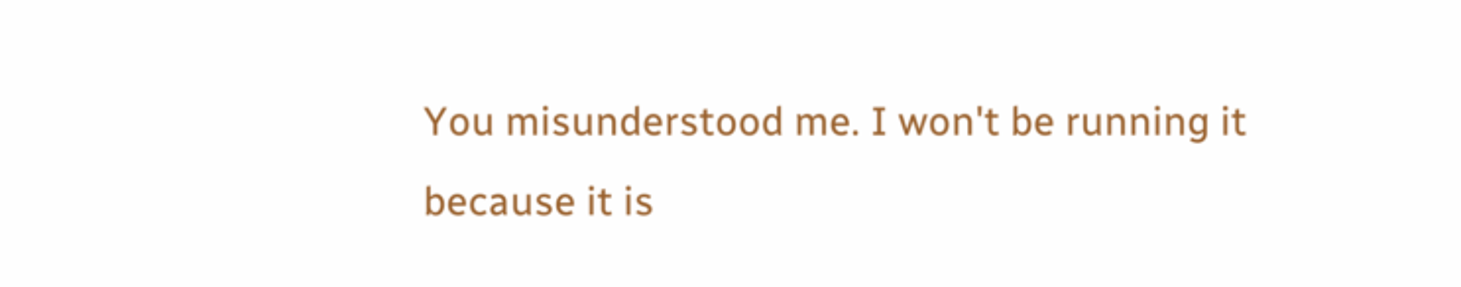You misunderstood me. I won't be running it because it is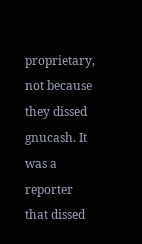proprietary,
not because they dissed gnucash. It was a reporter that dissed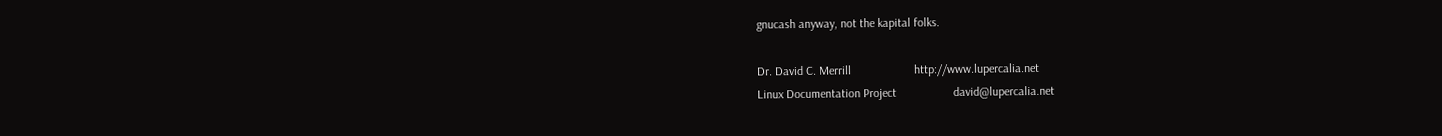gnucash anyway, not the kapital folks.

Dr. David C. Merrill                     http://www.lupercalia.net
Linux Documentation Project                   david@lupercalia.net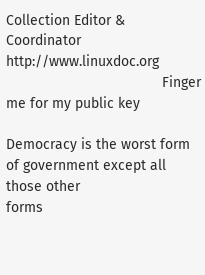Collection Editor & Coordinator            http://www.linuxdoc.org
                                       Finger me for my public key

Democracy is the worst form of government except all those other
forms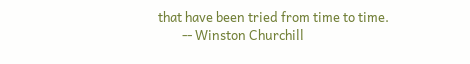that have been tried from time to time.
        -- Winston Churchill